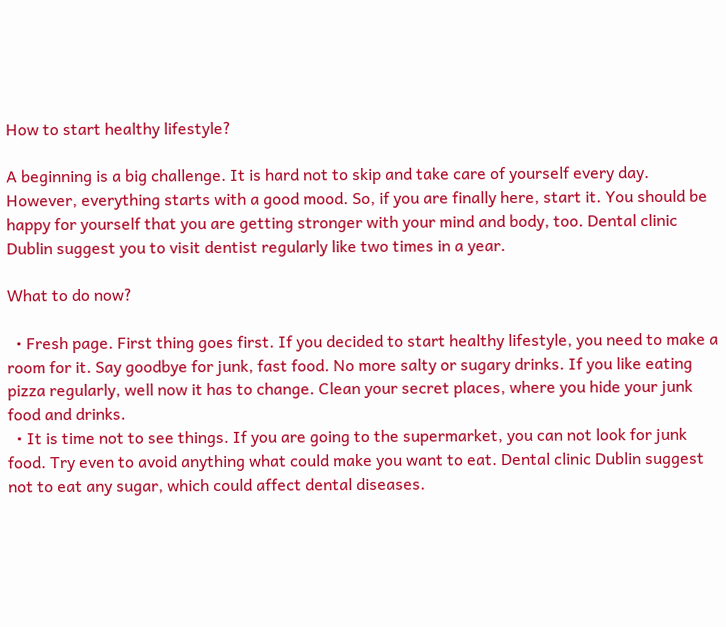How to start healthy lifestyle?

A beginning is a big challenge. It is hard not to skip and take care of yourself every day. However, everything starts with a good mood. So, if you are finally here, start it. You should be happy for yourself that you are getting stronger with your mind and body, too. Dental clinic Dublin suggest you to visit dentist regularly like two times in a year.

What to do now?

  • Fresh page. First thing goes first. If you decided to start healthy lifestyle, you need to make a room for it. Say goodbye for junk, fast food. No more salty or sugary drinks. If you like eating pizza regularly, well now it has to change. Clean your secret places, where you hide your junk food and drinks.
  • It is time not to see things. If you are going to the supermarket, you can not look for junk food. Try even to avoid anything what could make you want to eat. Dental clinic Dublin suggest not to eat any sugar, which could affect dental diseases.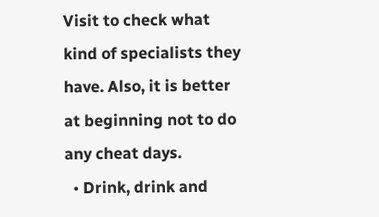Visit to check what kind of specialists they have. Also, it is better at beginning not to do any cheat days.
  • Drink, drink and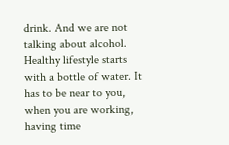drink. And we are not talking about alcohol. Healthy lifestyle starts with a bottle of water. It has to be near to you, when you are working, having time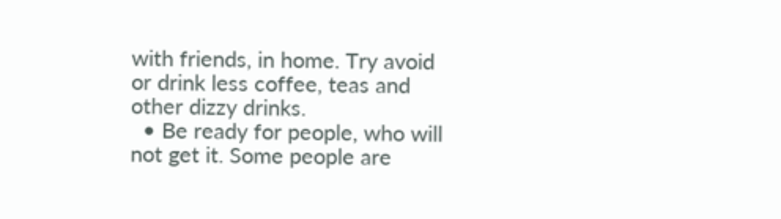with friends, in home. Try avoid or drink less coffee, teas and other dizzy drinks.
  • Be ready for people, who will not get it. Some people are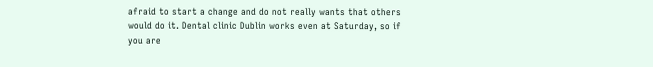afraid to start a change and do not really wants that others would do it. Dental clinic Dublin works even at Saturday, so if you are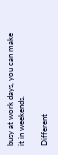busy at work days, you can make it in weekends.

Different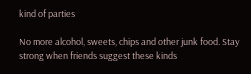kind of parties

No more alcohol, sweets, chips and other junk food. Stay strong when friends suggest these kinds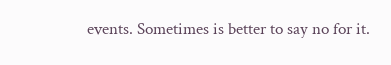events. Sometimes is better to say no for it.